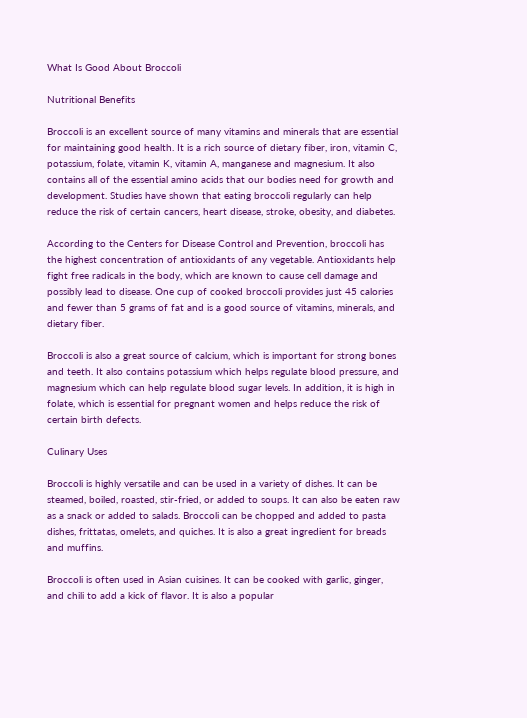What Is Good About Broccoli

Nutritional Benefits

Broccoli is an excellent source of many vitamins and minerals that are essential for maintaining good health. It is a rich source of dietary fiber, iron, vitamin C, potassium, folate, vitamin K, vitamin A, manganese and magnesium. It also contains all of the essential amino acids that our bodies need for growth and development. Studies have shown that eating broccoli regularly can help reduce the risk of certain cancers, heart disease, stroke, obesity, and diabetes.

According to the Centers for Disease Control and Prevention, broccoli has the highest concentration of antioxidants of any vegetable. Antioxidants help fight free radicals in the body, which are known to cause cell damage and possibly lead to disease. One cup of cooked broccoli provides just 45 calories and fewer than 5 grams of fat and is a good source of vitamins, minerals, and dietary fiber.

Broccoli is also a great source of calcium, which is important for strong bones and teeth. It also contains potassium which helps regulate blood pressure, and magnesium which can help regulate blood sugar levels. In addition, it is high in folate, which is essential for pregnant women and helps reduce the risk of certain birth defects.

Culinary Uses

Broccoli is highly versatile and can be used in a variety of dishes. It can be steamed, boiled, roasted, stir-fried, or added to soups. It can also be eaten raw as a snack or added to salads. Broccoli can be chopped and added to pasta dishes, frittatas, omelets, and quiches. It is also a great ingredient for breads and muffins.

Broccoli is often used in Asian cuisines. It can be cooked with garlic, ginger, and chili to add a kick of flavor. It is also a popular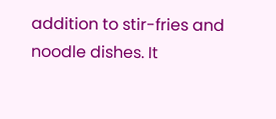addition to stir-fries and noodle dishes. It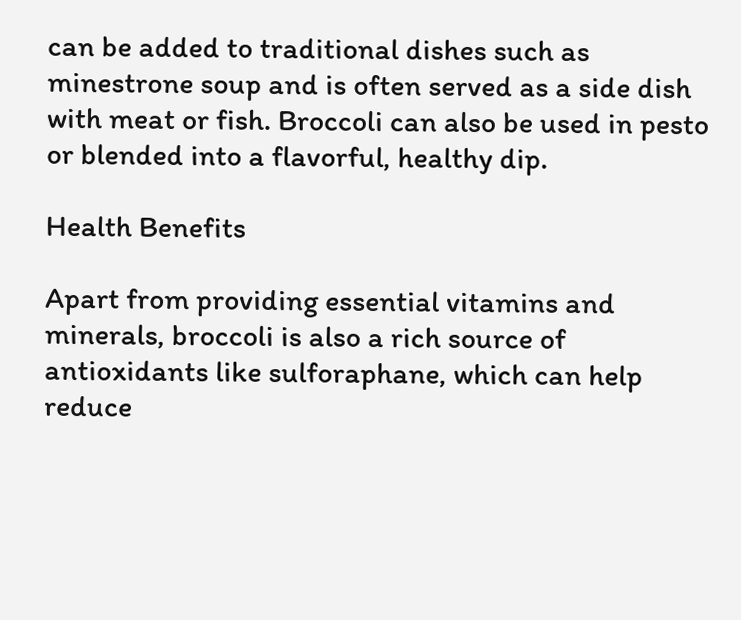can be added to traditional dishes such as minestrone soup and is often served as a side dish with meat or fish. Broccoli can also be used in pesto or blended into a flavorful, healthy dip.

Health Benefits

Apart from providing essential vitamins and minerals, broccoli is also a rich source of antioxidants like sulforaphane, which can help reduce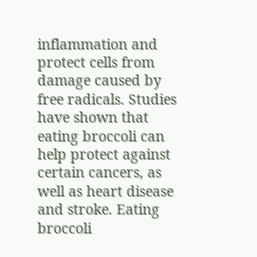inflammation and protect cells from damage caused by free radicals. Studies have shown that eating broccoli can help protect against certain cancers, as well as heart disease and stroke. Eating broccoli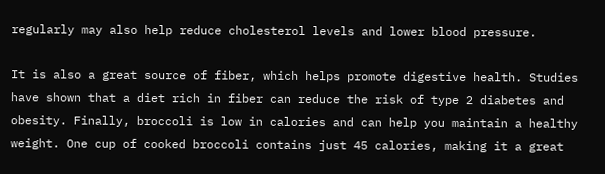regularly may also help reduce cholesterol levels and lower blood pressure.

It is also a great source of fiber, which helps promote digestive health. Studies have shown that a diet rich in fiber can reduce the risk of type 2 diabetes and obesity. Finally, broccoli is low in calories and can help you maintain a healthy weight. One cup of cooked broccoli contains just 45 calories, making it a great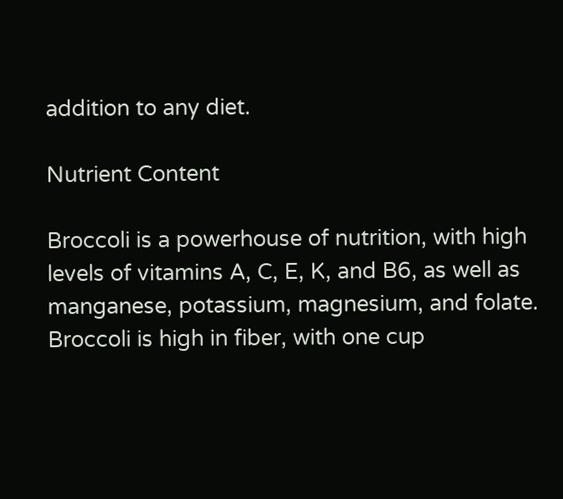addition to any diet.

Nutrient Content

Broccoli is a powerhouse of nutrition, with high levels of vitamins A, C, E, K, and B6, as well as manganese, potassium, magnesium, and folate. Broccoli is high in fiber, with one cup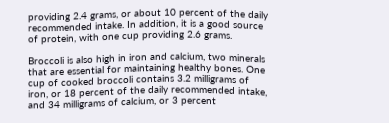providing 2.4 grams, or about 10 percent of the daily recommended intake. In addition, it is a good source of protein, with one cup providing 2.6 grams.

Broccoli is also high in iron and calcium, two minerals that are essential for maintaining healthy bones. One cup of cooked broccoli contains 3.2 milligrams of iron, or 18 percent of the daily recommended intake, and 34 milligrams of calcium, or 3 percent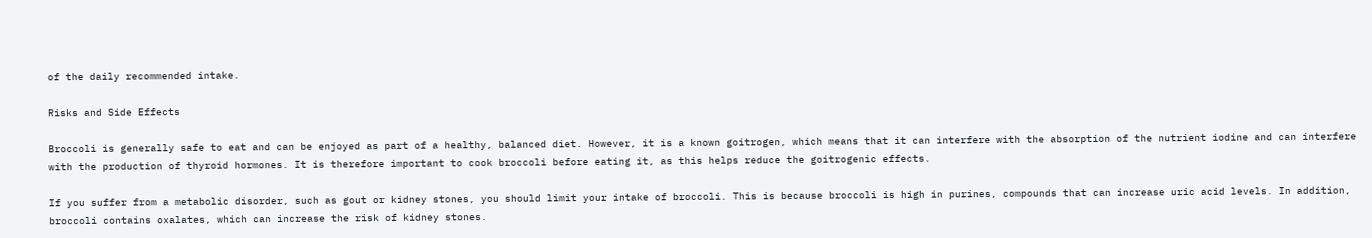of the daily recommended intake.

Risks and Side Effects

Broccoli is generally safe to eat and can be enjoyed as part of a healthy, balanced diet. However, it is a known goitrogen, which means that it can interfere with the absorption of the nutrient iodine and can interfere with the production of thyroid hormones. It is therefore important to cook broccoli before eating it, as this helps reduce the goitrogenic effects.

If you suffer from a metabolic disorder, such as gout or kidney stones, you should limit your intake of broccoli. This is because broccoli is high in purines, compounds that can increase uric acid levels. In addition, broccoli contains oxalates, which can increase the risk of kidney stones.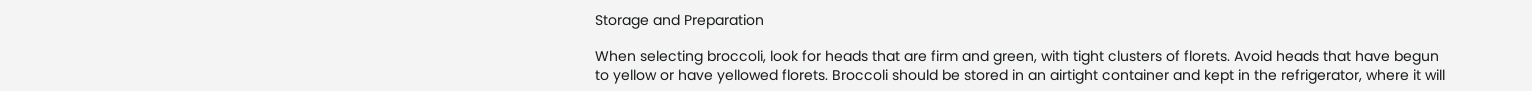Storage and Preparation

When selecting broccoli, look for heads that are firm and green, with tight clusters of florets. Avoid heads that have begun to yellow or have yellowed florets. Broccoli should be stored in an airtight container and kept in the refrigerator, where it will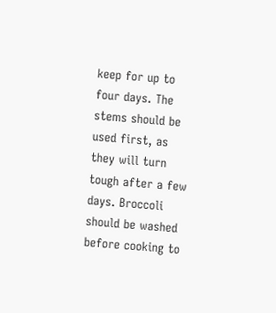keep for up to four days. The stems should be used first, as they will turn tough after a few days. Broccoli should be washed before cooking to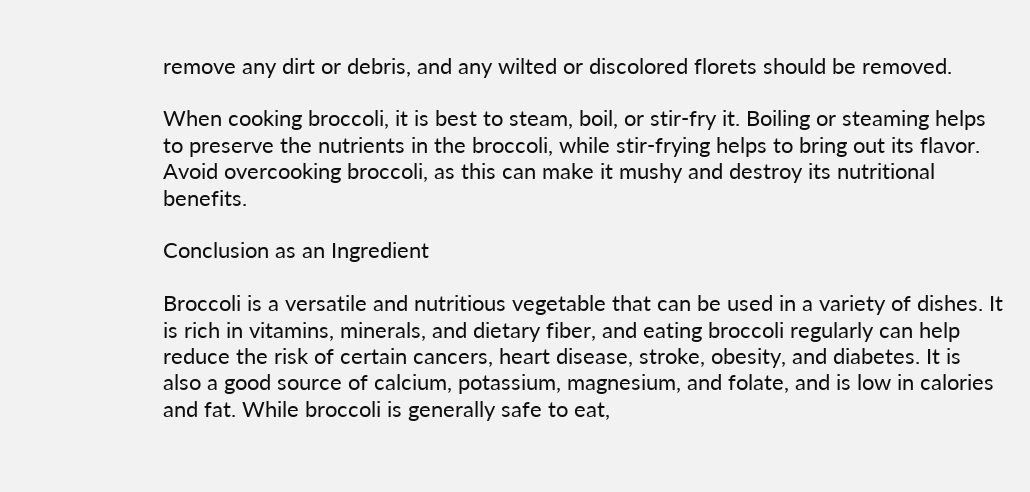remove any dirt or debris, and any wilted or discolored florets should be removed.

When cooking broccoli, it is best to steam, boil, or stir-fry it. Boiling or steaming helps to preserve the nutrients in the broccoli, while stir-frying helps to bring out its flavor. Avoid overcooking broccoli, as this can make it mushy and destroy its nutritional benefits.

Conclusion as an Ingredient

Broccoli is a versatile and nutritious vegetable that can be used in a variety of dishes. It is rich in vitamins, minerals, and dietary fiber, and eating broccoli regularly can help reduce the risk of certain cancers, heart disease, stroke, obesity, and diabetes. It is also a good source of calcium, potassium, magnesium, and folate, and is low in calories and fat. While broccoli is generally safe to eat,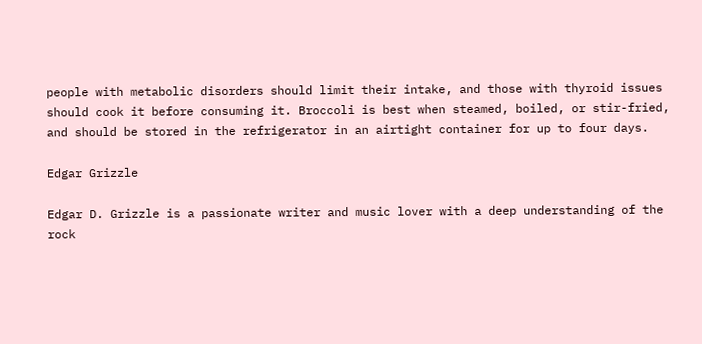people with metabolic disorders should limit their intake, and those with thyroid issues should cook it before consuming it. Broccoli is best when steamed, boiled, or stir-fried, and should be stored in the refrigerator in an airtight container for up to four days.

Edgar Grizzle

Edgar D. Grizzle is a passionate writer and music lover with a deep understanding of the rock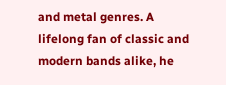and metal genres. A lifelong fan of classic and modern bands alike, he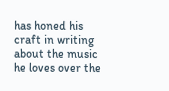has honed his craft in writing about the music he loves over the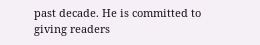past decade. He is committed to giving readers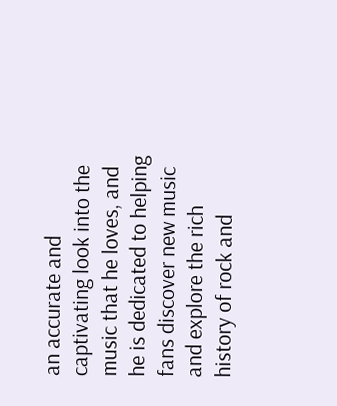an accurate and captivating look into the music that he loves, and he is dedicated to helping fans discover new music and explore the rich history of rock and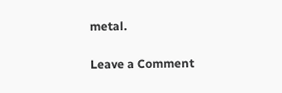metal.

Leave a Comment